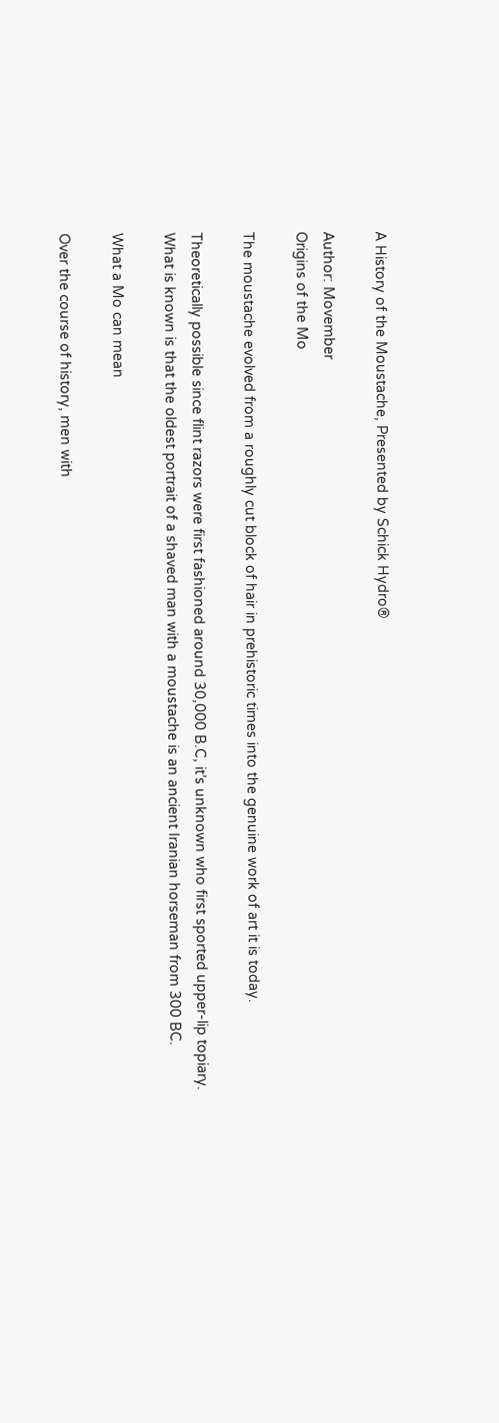A History of the Moustache, Presented by Schick Hydro®

Author: Movember
Origins of the Mo

The moustache evolved from a roughly cut block of hair in prehistoric times into the genuine work of art it is today.

Theoretically possible since flint razors were first fashioned around 30,000 B.C, it’s unknown who first sported upper-lip topiary. What is known is that the oldest portrait of a shaved man with a moustache is an ancient Iranian horseman from 300 BC.

What a Mo can mean

Over the course of history, men with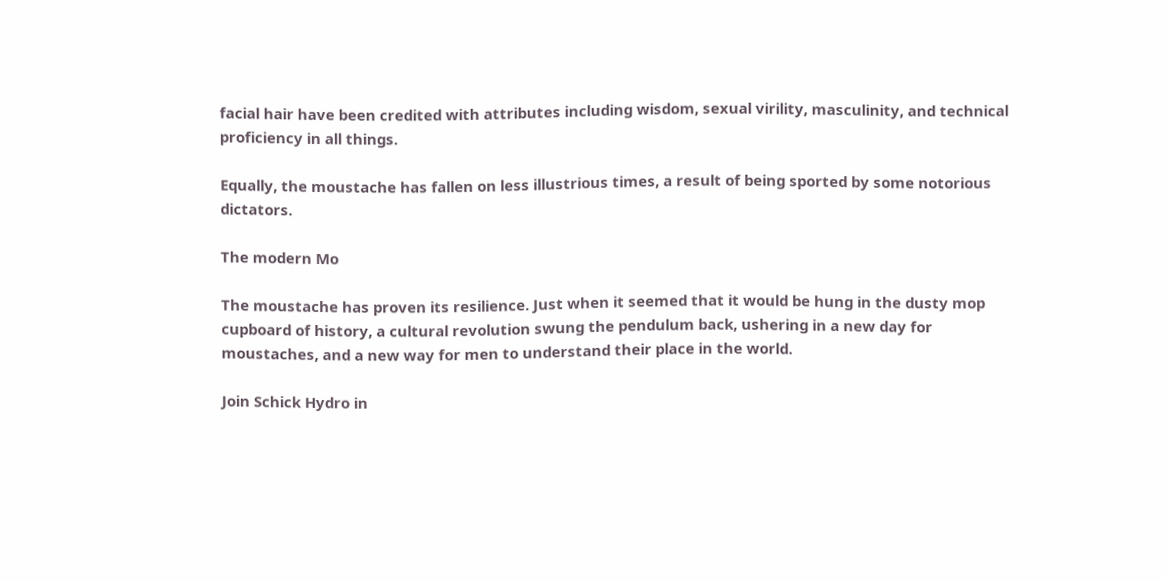facial hair have been credited with attributes including wisdom, sexual virility, masculinity, and technical proficiency in all things.

Equally, the moustache has fallen on less illustrious times, a result of being sported by some notorious dictators.

The modern Mo

The moustache has proven its resilience. Just when it seemed that it would be hung in the dusty mop cupboard of history, a cultural revolution swung the pendulum back, ushering in a new day for moustaches, and a new way for men to understand their place in the world.

Join Schick Hydro in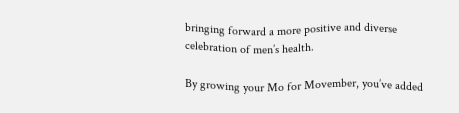bringing forward a more positive and diverse celebration of men’s health.

By growing your Mo for Movember, you’ve added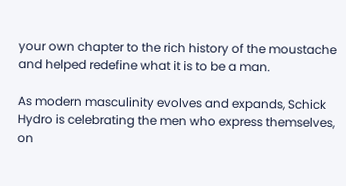your own chapter to the rich history of the moustache and helped redefine what it is to be a man.

As modern masculinity evolves and expands, Schick Hydro is celebrating the men who express themselves, on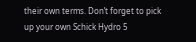their own terms. Don’t forget to pick up your own Schick Hydro 5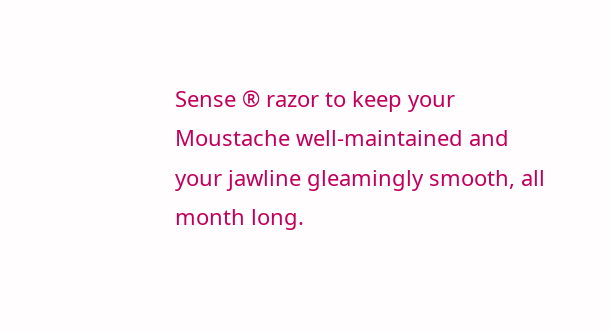Sense ® razor to keep your Moustache well-maintained and your jawline gleamingly smooth, all month long.